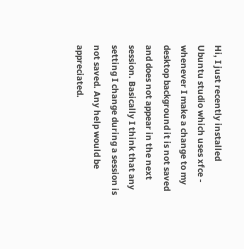Hi, I just recently installed Ubuntu studio which uses xfce - whenever I make a change to my desktop background it is not saved and does not appear in the next session. Basically I think that any setting I change during a session is not saved. Any help would be appreciated.